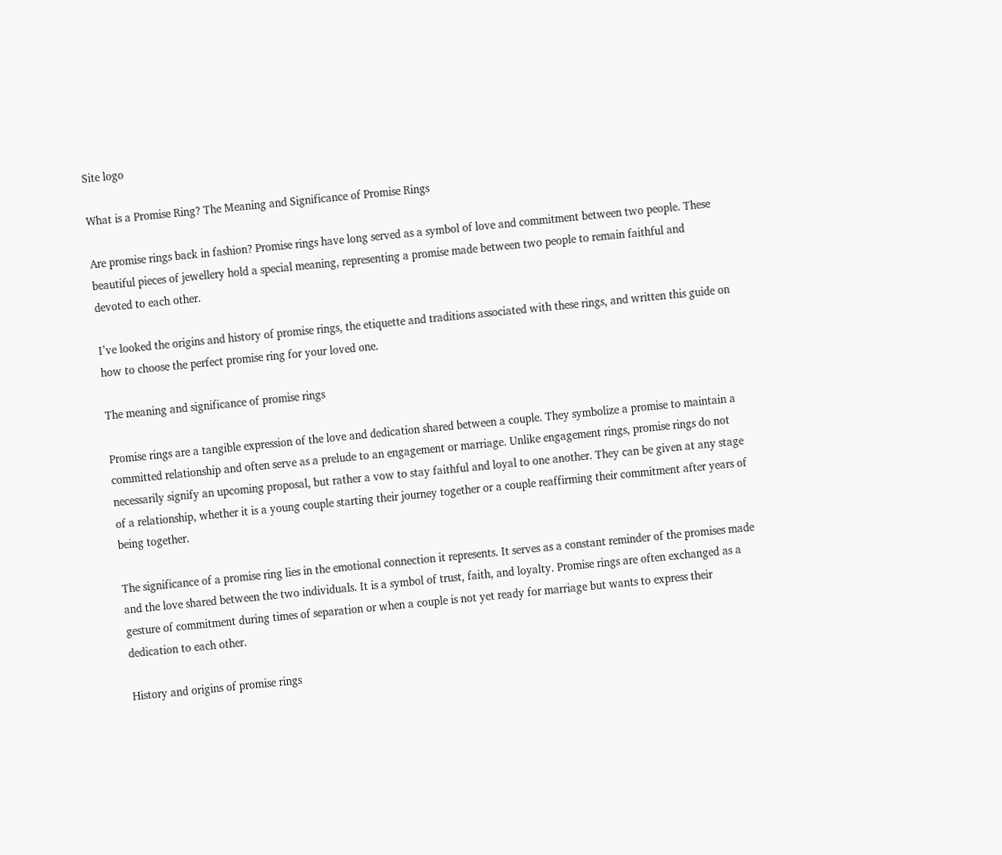Site logo

What is a Promise Ring? The Meaning and Significance of Promise Rings

Are promise rings back in fashion? Promise rings have long served as a symbol of love and commitment between two people. These beautiful pieces of jewellery hold a special meaning, representing a promise made between two people to remain faithful and devoted to each other.

I’ve looked the origins and history of promise rings, the etiquette and traditions associated with these rings, and written this guide on how to choose the perfect promise ring for your loved one.

The meaning and significance of promise rings

Promise rings are a tangible expression of the love and dedication shared between a couple. They symbolize a promise to maintain a committed relationship and often serve as a prelude to an engagement or marriage. Unlike engagement rings, promise rings do not necessarily signify an upcoming proposal, but rather a vow to stay faithful and loyal to one another. They can be given at any stage of a relationship, whether it is a young couple starting their journey together or a couple reaffirming their commitment after years of being together.

The significance of a promise ring lies in the emotional connection it represents. It serves as a constant reminder of the promises made and the love shared between the two individuals. It is a symbol of trust, faith, and loyalty. Promise rings are often exchanged as a gesture of commitment during times of separation or when a couple is not yet ready for marriage but wants to express their dedication to each other.

History and origins of promise rings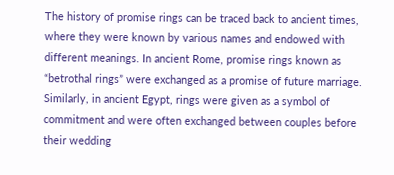The history of promise rings can be traced back to ancient times, where they were known by various names and endowed with different meanings. In ancient Rome, promise rings known as “betrothal rings” were exchanged as a promise of future marriage. Similarly, in ancient Egypt, rings were given as a symbol of commitment and were often exchanged between couples before their wedding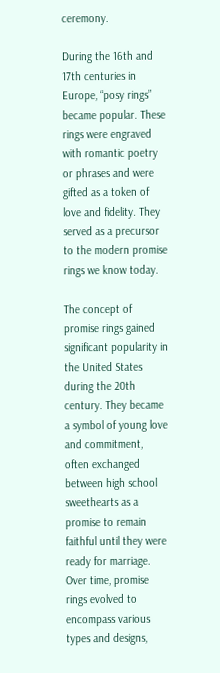ceremony.

During the 16th and 17th centuries in Europe, “posy rings” became popular. These rings were engraved with romantic poetry or phrases and were gifted as a token of love and fidelity. They served as a precursor to the modern promise rings we know today.

The concept of promise rings gained significant popularity in the United States during the 20th century. They became a symbol of young love and commitment, often exchanged between high school sweethearts as a promise to remain faithful until they were ready for marriage. Over time, promise rings evolved to encompass various types and designs,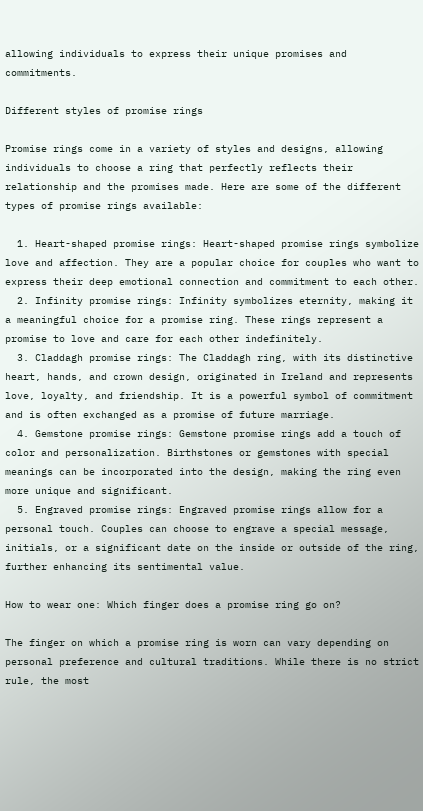allowing individuals to express their unique promises and commitments.

Different styles of promise rings

Promise rings come in a variety of styles and designs, allowing individuals to choose a ring that perfectly reflects their relationship and the promises made. Here are some of the different types of promise rings available:

  1. Heart-shaped promise rings: Heart-shaped promise rings symbolize love and affection. They are a popular choice for couples who want to express their deep emotional connection and commitment to each other.
  2. Infinity promise rings: Infinity symbolizes eternity, making it a meaningful choice for a promise ring. These rings represent a promise to love and care for each other indefinitely.
  3. Claddagh promise rings: The Claddagh ring, with its distinctive heart, hands, and crown design, originated in Ireland and represents love, loyalty, and friendship. It is a powerful symbol of commitment and is often exchanged as a promise of future marriage.
  4. Gemstone promise rings: Gemstone promise rings add a touch of color and personalization. Birthstones or gemstones with special meanings can be incorporated into the design, making the ring even more unique and significant.
  5. Engraved promise rings: Engraved promise rings allow for a personal touch. Couples can choose to engrave a special message, initials, or a significant date on the inside or outside of the ring, further enhancing its sentimental value.

How to wear one: Which finger does a promise ring go on?

The finger on which a promise ring is worn can vary depending on personal preference and cultural traditions. While there is no strict rule, the most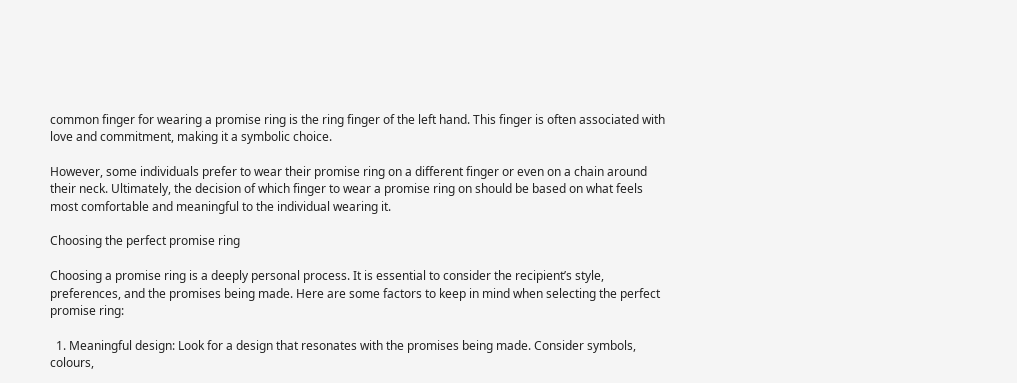common finger for wearing a promise ring is the ring finger of the left hand. This finger is often associated with love and commitment, making it a symbolic choice.

However, some individuals prefer to wear their promise ring on a different finger or even on a chain around their neck. Ultimately, the decision of which finger to wear a promise ring on should be based on what feels most comfortable and meaningful to the individual wearing it.

Choosing the perfect promise ring

Choosing a promise ring is a deeply personal process. It is essential to consider the recipient’s style, preferences, and the promises being made. Here are some factors to keep in mind when selecting the perfect promise ring:

  1. Meaningful design: Look for a design that resonates with the promises being made. Consider symbols, colours,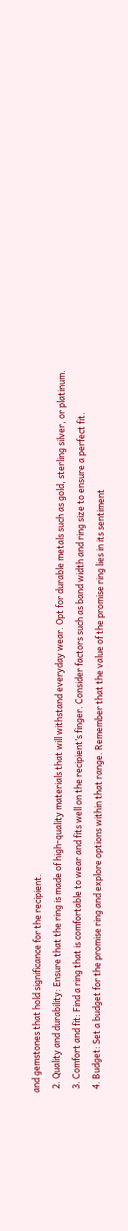and gemstones that hold significance for the recipient.
  2. Quality and durability: Ensure that the ring is made of high-quality materials that will withstand everyday wear. Opt for durable metals such as gold, sterling silver, or platinum.
  3. Comfort and fit: Find a ring that is comfortable to wear and fits well on the recipient’s finger. Consider factors such as band width and ring size to ensure a perfect fit.
  4. Budget: Set a budget for the promise ring and explore options within that range. Remember that the value of the promise ring lies in its sentiment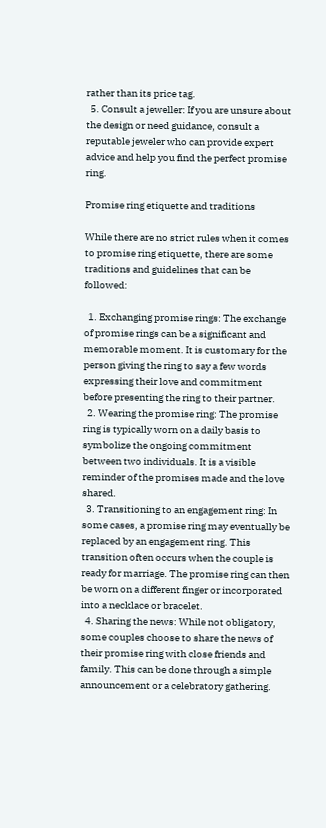rather than its price tag.
  5. Consult a jeweller: If you are unsure about the design or need guidance, consult a reputable jeweler who can provide expert advice and help you find the perfect promise ring.

Promise ring etiquette and traditions

While there are no strict rules when it comes to promise ring etiquette, there are some traditions and guidelines that can be followed:

  1. Exchanging promise rings: The exchange of promise rings can be a significant and memorable moment. It is customary for the person giving the ring to say a few words expressing their love and commitment before presenting the ring to their partner.
  2. Wearing the promise ring: The promise ring is typically worn on a daily basis to symbolize the ongoing commitment between two individuals. It is a visible reminder of the promises made and the love shared.
  3. Transitioning to an engagement ring: In some cases, a promise ring may eventually be replaced by an engagement ring. This transition often occurs when the couple is ready for marriage. The promise ring can then be worn on a different finger or incorporated into a necklace or bracelet.
  4. Sharing the news: While not obligatory, some couples choose to share the news of their promise ring with close friends and family. This can be done through a simple announcement or a celebratory gathering.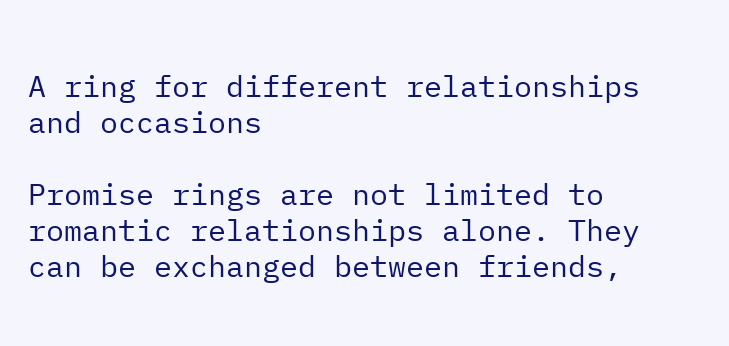A ring for different relationships and occasions

Promise rings are not limited to romantic relationships alone. They can be exchanged between friends,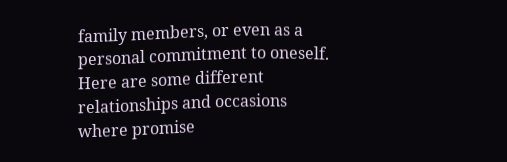family members, or even as a personal commitment to oneself. Here are some different relationships and occasions where promise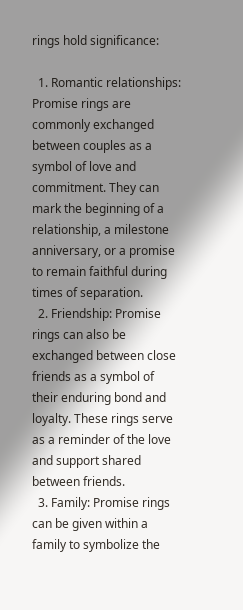rings hold significance:

  1. Romantic relationships: Promise rings are commonly exchanged between couples as a symbol of love and commitment. They can mark the beginning of a relationship, a milestone anniversary, or a promise to remain faithful during times of separation.
  2. Friendship: Promise rings can also be exchanged between close friends as a symbol of their enduring bond and loyalty. These rings serve as a reminder of the love and support shared between friends.
  3. Family: Promise rings can be given within a family to symbolize the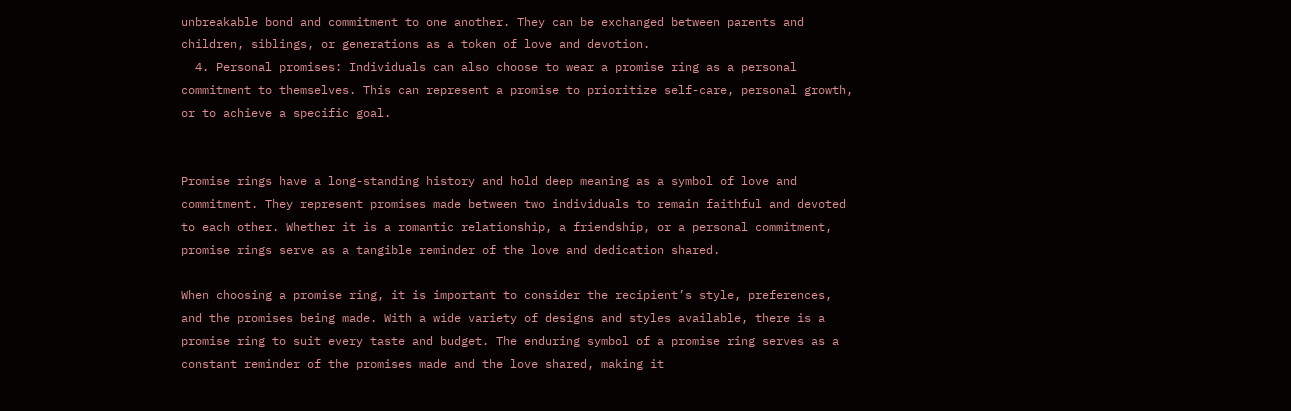unbreakable bond and commitment to one another. They can be exchanged between parents and children, siblings, or generations as a token of love and devotion.
  4. Personal promises: Individuals can also choose to wear a promise ring as a personal commitment to themselves. This can represent a promise to prioritize self-care, personal growth, or to achieve a specific goal.


Promise rings have a long-standing history and hold deep meaning as a symbol of love and commitment. They represent promises made between two individuals to remain faithful and devoted to each other. Whether it is a romantic relationship, a friendship, or a personal commitment, promise rings serve as a tangible reminder of the love and dedication shared.

When choosing a promise ring, it is important to consider the recipient’s style, preferences, and the promises being made. With a wide variety of designs and styles available, there is a promise ring to suit every taste and budget. The enduring symbol of a promise ring serves as a constant reminder of the promises made and the love shared, making it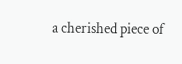a cherished piece of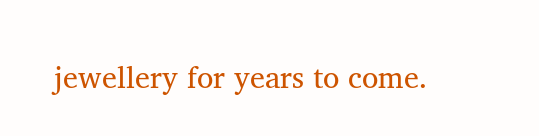jewellery for years to come.